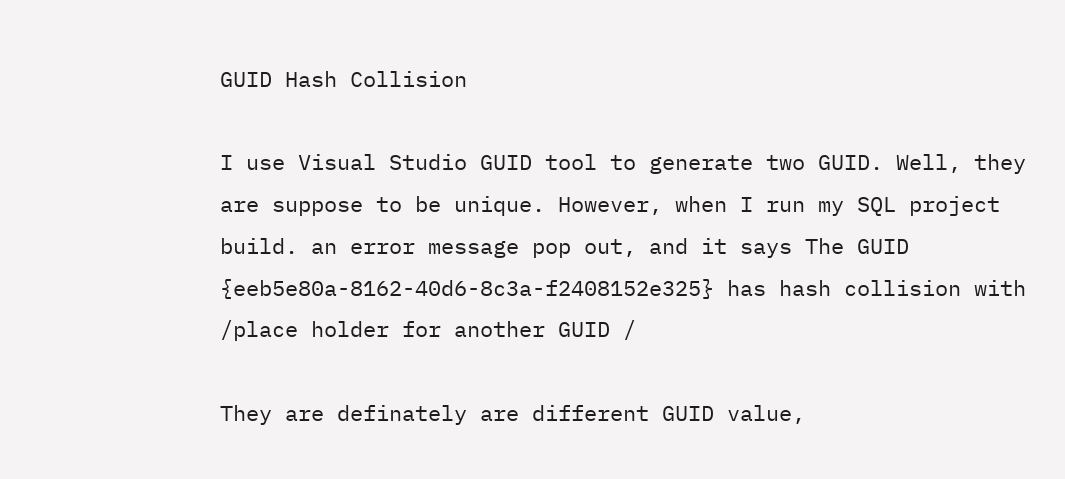GUID Hash Collision

I use Visual Studio GUID tool to generate two GUID. Well, they are suppose to be unique. However, when I run my SQL project build. an error message pop out, and it says The GUID {eeb5e80a-8162-40d6-8c3a-f2408152e325} has hash collision with /place holder for another GUID /

They are definately are different GUID value,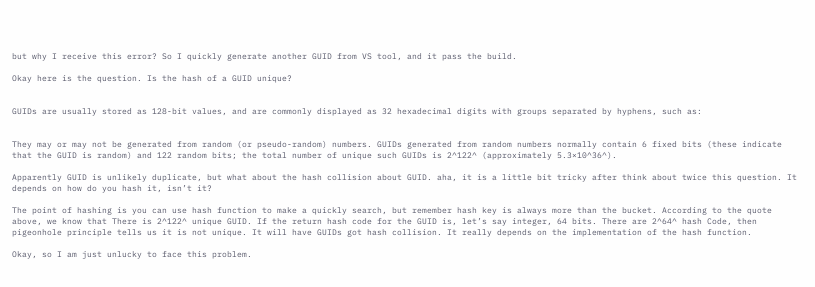but why I receive this error? So I quickly generate another GUID from VS tool, and it pass the build.

Okay here is the question. Is the hash of a GUID unique?


GUIDs are usually stored as 128-bit values, and are commonly displayed as 32 hexadecimal digits with groups separated by hyphens, such as:


They may or may not be generated from random (or pseudo-random) numbers. GUIDs generated from random numbers normally contain 6 fixed bits (these indicate that the GUID is random) and 122 random bits; the total number of unique such GUIDs is 2^122^ (approximately 5.3×10^36^).

Apparently GUID is unlikely duplicate, but what about the hash collision about GUID. aha, it is a little bit tricky after think about twice this question. It depends on how do you hash it, isn’t it?

The point of hashing is you can use hash function to make a quickly search, but remember hash key is always more than the bucket. According to the quote above, we know that There is 2^122^ unique GUID. If the return hash code for the GUID is, let’s say integer, 64 bits. There are 2^64^ hash Code, then pigeonhole principle tells us it is not unique. It will have GUIDs got hash collision. It really depends on the implementation of the hash function.

Okay, so I am just unlucky to face this problem.